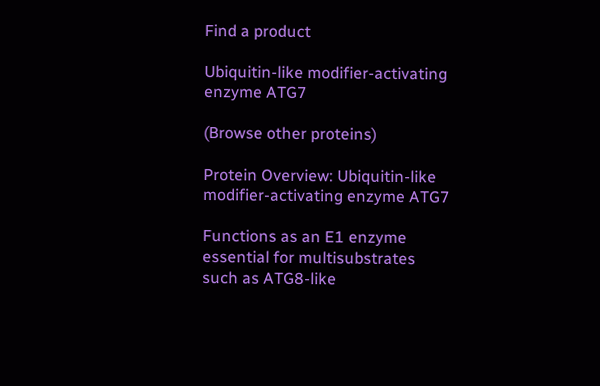Find a product

Ubiquitin-like modifier-activating enzyme ATG7

(Browse other proteins)

Protein Overview: Ubiquitin-like modifier-activating enzyme ATG7

Functions as an E1 enzyme essential for multisubstrates such as ATG8-like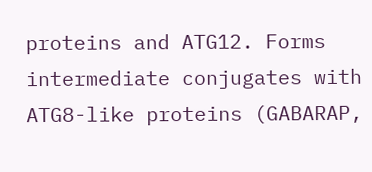proteins and ATG12. Forms intermediate conjugates with ATG8-like proteins (GABARAP,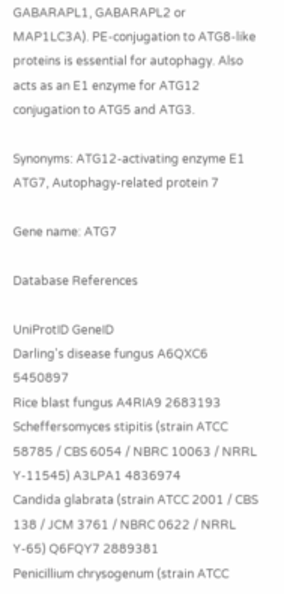GABARAPL1, GABARAPL2 or MAP1LC3A). PE-conjugation to ATG8-like proteins is essential for autophagy. Also acts as an E1 enzyme for ATG12 conjugation to ATG5 and ATG3.

Synonyms: ATG12-activating enzyme E1 ATG7, Autophagy-related protein 7

Gene name: ATG7

Database References

UniProtID GeneID
Darling's disease fungus A6QXC6 5450897
Rice blast fungus A4RIA9 2683193
Scheffersomyces stipitis (strain ATCC 58785 / CBS 6054 / NBRC 10063 / NRRL Y-11545) A3LPA1 4836974
Candida glabrata (strain ATCC 2001 / CBS 138 / JCM 3761 / NBRC 0622 / NRRL Y-65) Q6FQY7 2889381
Penicillium chrysogenum (strain ATCC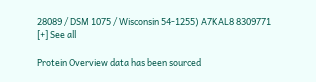28089 / DSM 1075 / Wisconsin 54-1255) A7KAL8 8309771
[+] See all

Protein Overview data has been sourced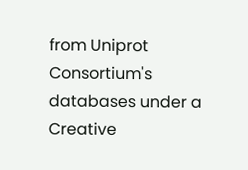from Uniprot Consortium's databases under a Creative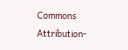Commons Attribution-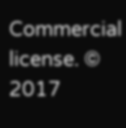Commercial license. © 2017